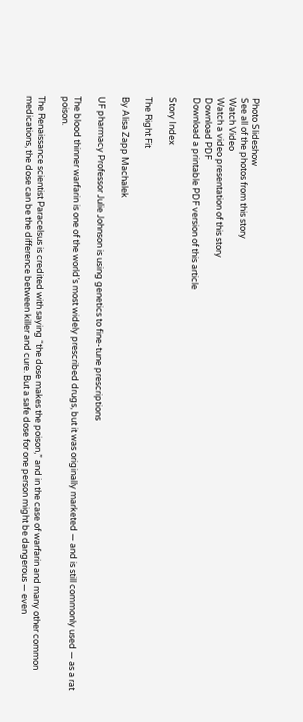Photo Slideshow
See all of the photos from this story
Watch Video
Watch a video presentation of this story
Download PDF
Download a printable PDF version of this article

Story Index

The Right Fit

By Alisa Zapp Machalek

UF pharmacy Professor Julie Johnson is using genetics to fine-tune prescriptions

The blood thinner warfarin is one of the world’s most widely prescribed drugs, but it was originally marketed — and is still commonly used — as a rat poison.

The Renaissance scientist Paracelsus is credited with saying “the dose makes the poison,” and in the case of warfarin and many other common medications, the dose can be the difference between killer and cure. But a safe dose for one person might be dangerous — even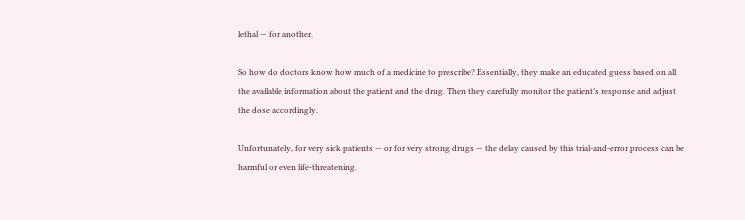lethal — for another.

So how do doctors know how much of a medicine to prescribe? Essentially, they make an educated guess based on all the available information about the patient and the drug. Then they carefully monitor the patient’s response and adjust the dose accordingly.

Unfortunately, for very sick patients — or for very strong drugs — the delay caused by this trial-and-error process can be harmful or even life-threatening.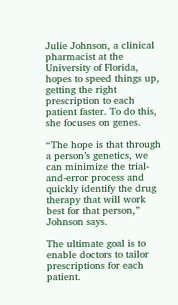Julie Johnson, a clinical pharmacist at the University of Florida, hopes to speed things up, getting the right prescription to each patient faster. To do this, she focuses on genes.

“The hope is that through a person’s genetics, we can minimize the trial-and-error process and quickly identify the drug therapy that will work best for that person,” Johnson says.

The ultimate goal is to enable doctors to tailor prescriptions for each patient.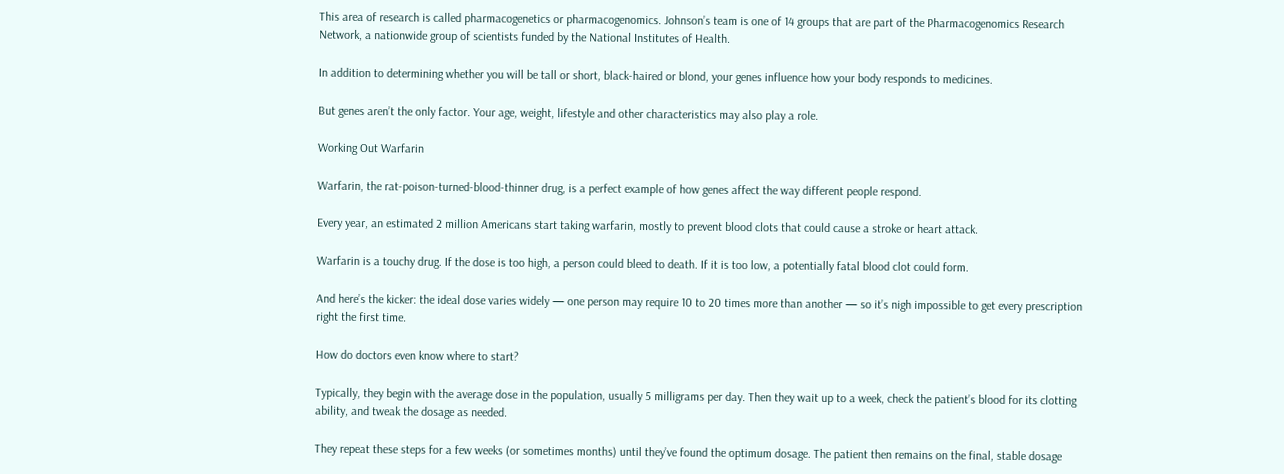This area of research is called pharmacogenetics or pharmacogenomics. Johnson’s team is one of 14 groups that are part of the Pharmacogenomics Research Network, a nationwide group of scientists funded by the National Institutes of Health.

In addition to determining whether you will be tall or short, black-haired or blond, your genes influence how your body responds to medicines.

But genes aren’t the only factor. Your age, weight, lifestyle and other characteristics may also play a role.

Working Out Warfarin

Warfarin, the rat-poison-turned-blood-thinner drug, is a perfect example of how genes affect the way different people respond.

Every year, an estimated 2 million Americans start taking warfarin, mostly to prevent blood clots that could cause a stroke or heart attack.

Warfarin is a touchy drug. If the dose is too high, a person could bleed to death. If it is too low, a potentially fatal blood clot could form.

And here’s the kicker: the ideal dose varies widely — one person may require 10 to 20 times more than another — so it’s nigh impossible to get every prescription right the first time.

How do doctors even know where to start?

Typically, they begin with the average dose in the population, usually 5 milligrams per day. Then they wait up to a week, check the patient’s blood for its clotting ability, and tweak the dosage as needed.

They repeat these steps for a few weeks (or sometimes months) until they’ve found the optimum dosage. The patient then remains on the final, stable dosage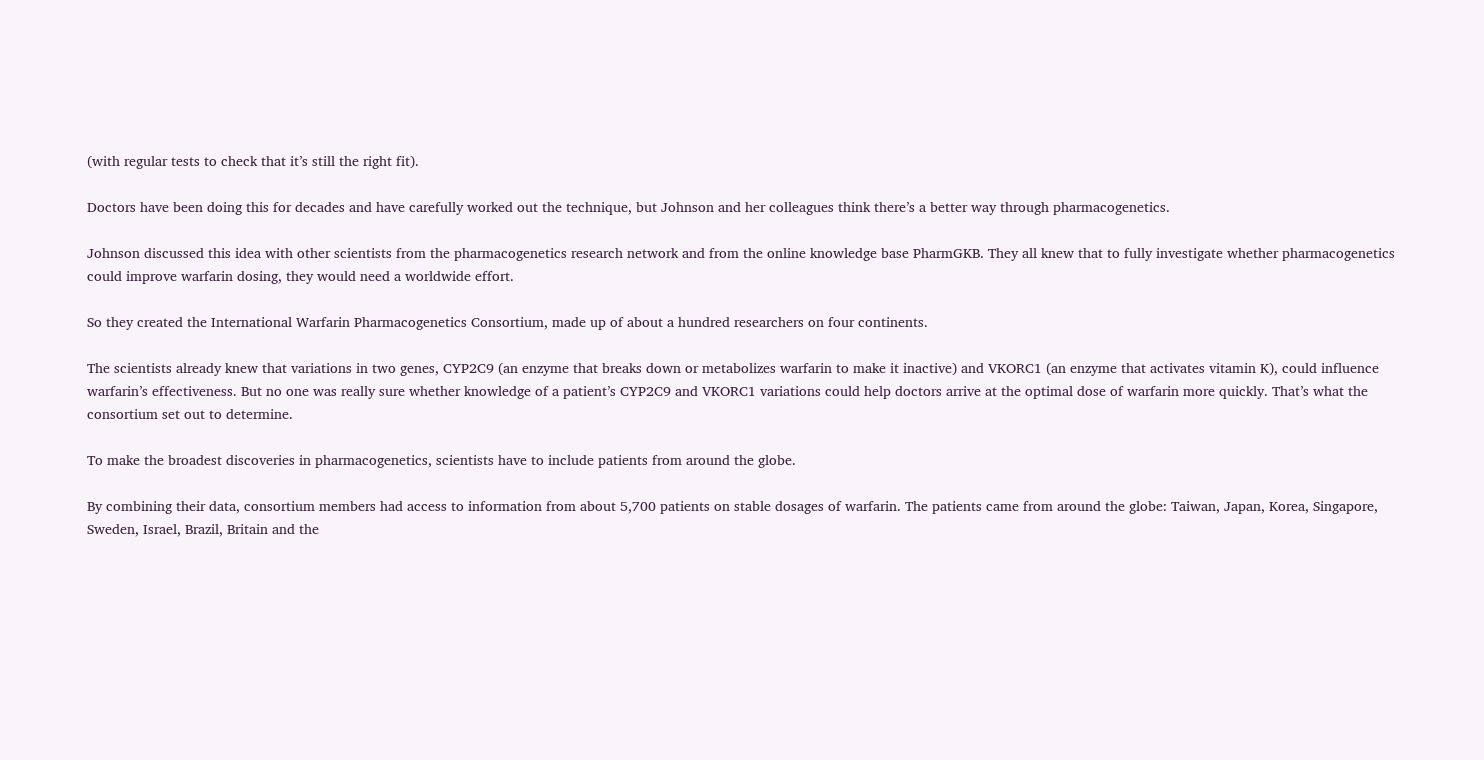(with regular tests to check that it’s still the right fit).

Doctors have been doing this for decades and have carefully worked out the technique, but Johnson and her colleagues think there’s a better way through pharmacogenetics.

Johnson discussed this idea with other scientists from the pharmacogenetics research network and from the online knowledge base PharmGKB. They all knew that to fully investigate whether pharmacogenetics could improve warfarin dosing, they would need a worldwide effort.

So they created the International Warfarin Pharmacogenetics Consortium, made up of about a hundred researchers on four continents.

The scientists already knew that variations in two genes, CYP2C9 (an enzyme that breaks down or metabolizes warfarin to make it inactive) and VKORC1 (an enzyme that activates vitamin K), could influence warfarin’s effectiveness. But no one was really sure whether knowledge of a patient’s CYP2C9 and VKORC1 variations could help doctors arrive at the optimal dose of warfarin more quickly. That’s what the consortium set out to determine.

To make the broadest discoveries in pharmacogenetics, scientists have to include patients from around the globe.

By combining their data, consortium members had access to information from about 5,700 patients on stable dosages of warfarin. The patients came from around the globe: Taiwan, Japan, Korea, Singapore, Sweden, Israel, Brazil, Britain and the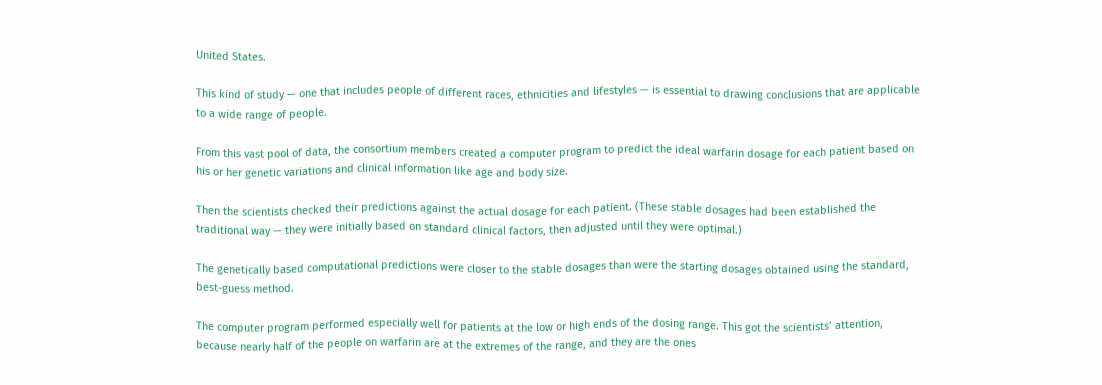United States.

This kind of study — one that includes people of different races, ethnicities and lifestyles — is essential to drawing conclusions that are applicable to a wide range of people.

From this vast pool of data, the consortium members created a computer program to predict the ideal warfarin dosage for each patient based on his or her genetic variations and clinical information like age and body size.

Then the scientists checked their predictions against the actual dosage for each patient. (These stable dosages had been established the traditional way — they were initially based on standard clinical factors, then adjusted until they were optimal.)

The genetically based computational predictions were closer to the stable dosages than were the starting dosages obtained using the standard, best-guess method.

The computer program performed especially well for patients at the low or high ends of the dosing range. This got the scientists’ attention, because nearly half of the people on warfarin are at the extremes of the range, and they are the ones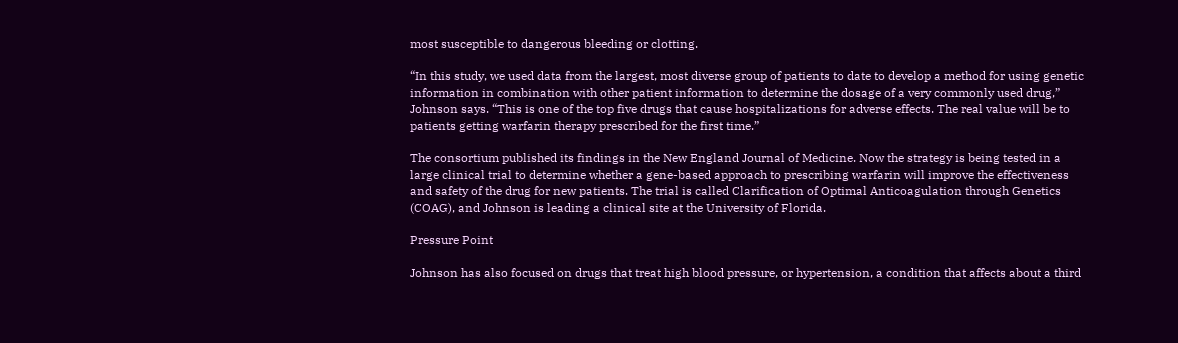most susceptible to dangerous bleeding or clotting.

“In this study, we used data from the largest, most diverse group of patients to date to develop a method for using genetic information in combination with other patient information to determine the dosage of a very commonly used drug,” Johnson says. “This is one of the top five drugs that cause hospitalizations for adverse effects. The real value will be to patients getting warfarin therapy prescribed for the first time.”

The consortium published its findings in the New England Journal of Medicine. Now the strategy is being tested in a large clinical trial to determine whether a gene-based approach to prescribing warfarin will improve the effectiveness and safety of the drug for new patients. The trial is called Clarification of Optimal Anticoagulation through Genetics (COAG), and Johnson is leading a clinical site at the University of Florida.

Pressure Point

Johnson has also focused on drugs that treat high blood pressure, or hypertension, a condition that affects about a third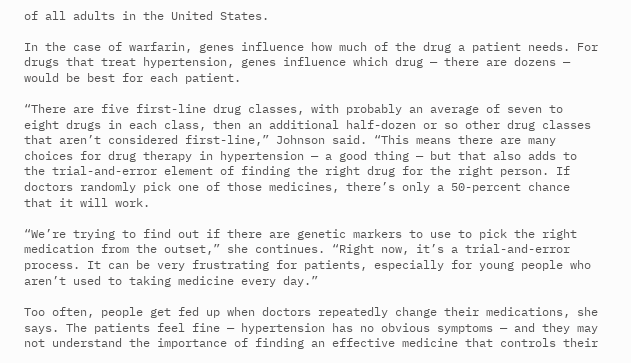of all adults in the United States.

In the case of warfarin, genes influence how much of the drug a patient needs. For drugs that treat hypertension, genes influence which drug — there are dozens — would be best for each patient.

“There are five first-line drug classes, with probably an average of seven to eight drugs in each class, then an additional half-dozen or so other drug classes that aren’t considered first-line,” Johnson said. “This means there are many choices for drug therapy in hypertension — a good thing — but that also adds to the trial-and-error element of finding the right drug for the right person. If doctors randomly pick one of those medicines, there’s only a 50-percent chance that it will work.

“We’re trying to find out if there are genetic markers to use to pick the right medication from the outset,” she continues. “Right now, it’s a trial-and-error process. It can be very frustrating for patients, especially for young people who aren’t used to taking medicine every day.”

Too often, people get fed up when doctors repeatedly change their medications, she says. The patients feel fine — hypertension has no obvious symptoms — and they may not understand the importance of finding an effective medicine that controls their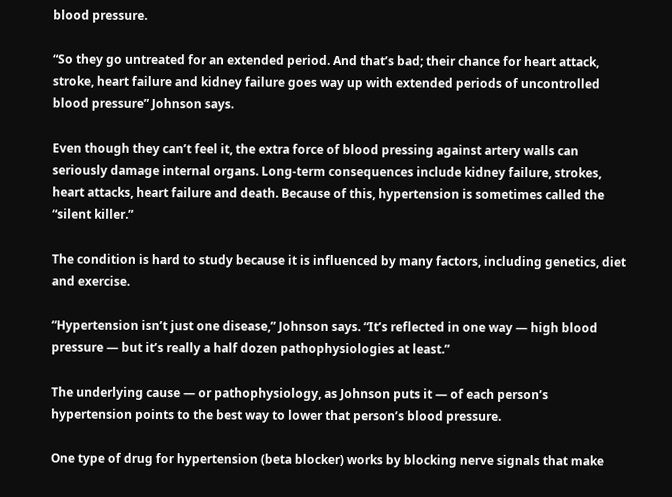blood pressure.

“So they go untreated for an extended period. And that’s bad; their chance for heart attack, stroke, heart failure and kidney failure goes way up with extended periods of uncontrolled blood pressure” Johnson says.

Even though they can’t feel it, the extra force of blood pressing against artery walls can seriously damage internal organs. Long-term consequences include kidney failure, strokes, heart attacks, heart failure and death. Because of this, hypertension is sometimes called the “silent killer.”

The condition is hard to study because it is influenced by many factors, including genetics, diet and exercise.

“Hypertension isn’t just one disease,” Johnson says. “It’s reflected in one way — high blood pressure — but it’s really a half dozen pathophysiologies at least.”

The underlying cause — or pathophysiology, as Johnson puts it — of each person’s hypertension points to the best way to lower that person’s blood pressure.

One type of drug for hypertension (beta blocker) works by blocking nerve signals that make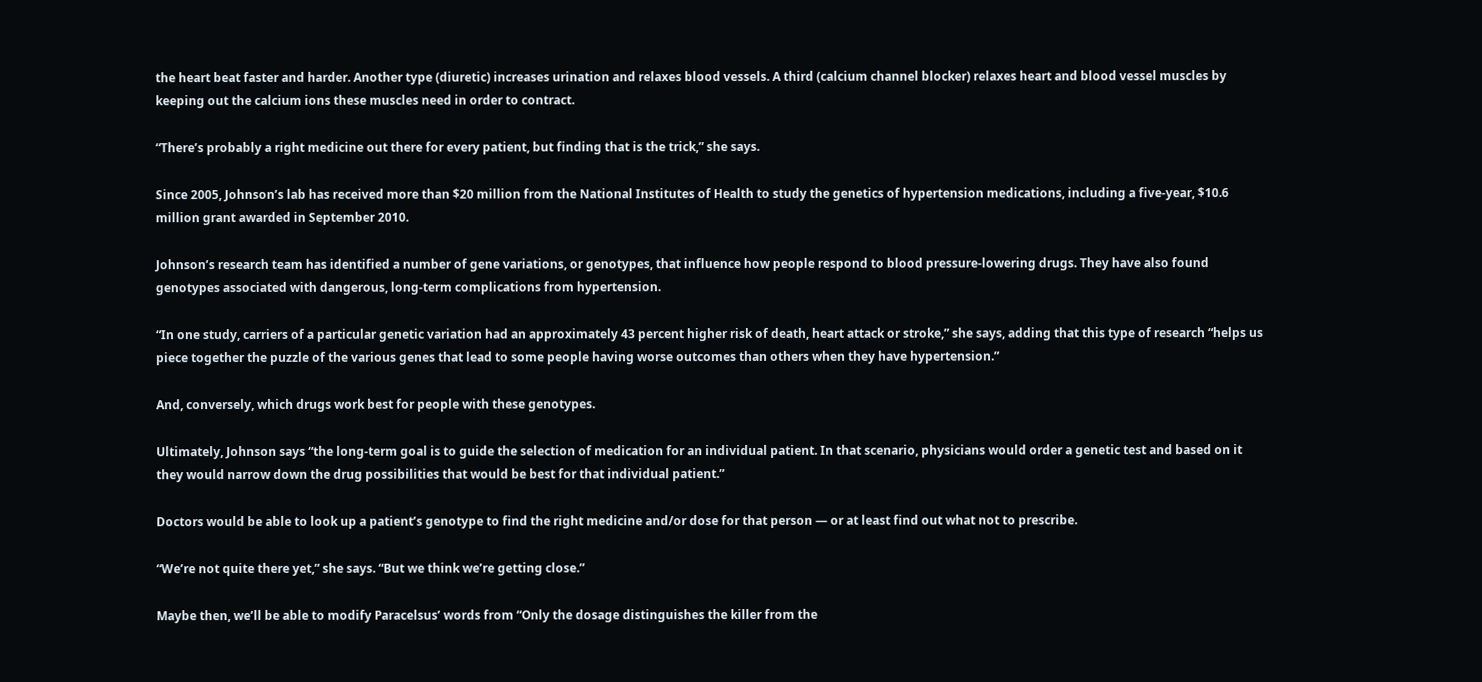the heart beat faster and harder. Another type (diuretic) increases urination and relaxes blood vessels. A third (calcium channel blocker) relaxes heart and blood vessel muscles by keeping out the calcium ions these muscles need in order to contract.

“There’s probably a right medicine out there for every patient, but finding that is the trick,” she says.

Since 2005, Johnson’s lab has received more than $20 million from the National Institutes of Health to study the genetics of hypertension medications, including a five-year, $10.6 million grant awarded in September 2010.

Johnson’s research team has identified a number of gene variations, or genotypes, that influence how people respond to blood pressure-lowering drugs. They have also found genotypes associated with dangerous, long-term complications from hypertension.

“In one study, carriers of a particular genetic variation had an approximately 43 percent higher risk of death, heart attack or stroke,” she says, adding that this type of research “helps us piece together the puzzle of the various genes that lead to some people having worse outcomes than others when they have hypertension.”

And, conversely, which drugs work best for people with these genotypes.

Ultimately, Johnson says “the long-term goal is to guide the selection of medication for an individual patient. In that scenario, physicians would order a genetic test and based on it they would narrow down the drug possibilities that would be best for that individual patient.”

Doctors would be able to look up a patient’s genotype to find the right medicine and/or dose for that person — or at least find out what not to prescribe.

“We’re not quite there yet,” she says. “But we think we’re getting close.”

Maybe then, we’ll be able to modify Paracelsus’ words from “Only the dosage distinguishes the killer from the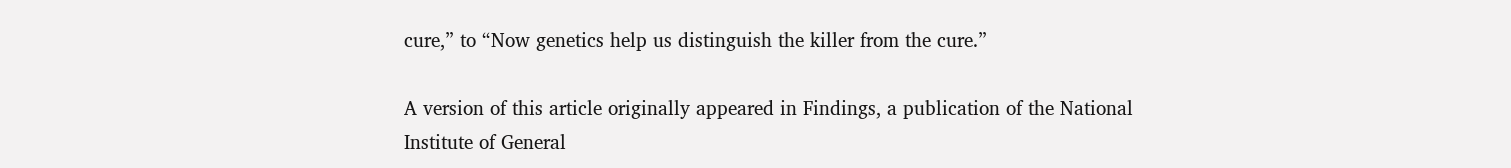cure,” to “Now genetics help us distinguish the killer from the cure.”

A version of this article originally appeared in Findings, a publication of the National Institute of General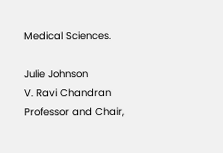Medical Sciences.

Julie Johnson
V. Ravi Chandran Professor and Chair,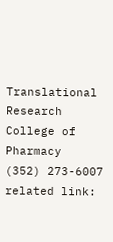Translational Research
College of Pharmacy
(352) 273-6007
related link: